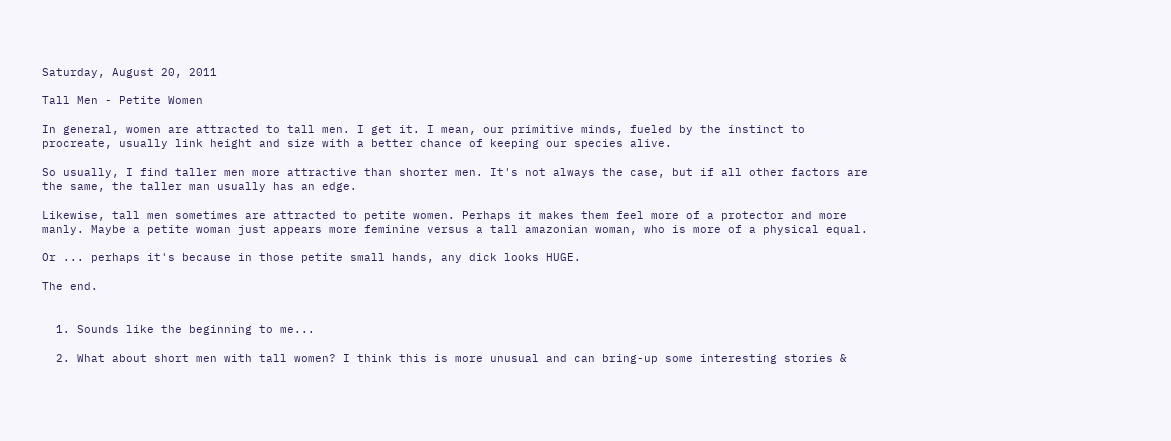Saturday, August 20, 2011

Tall Men - Petite Women

In general, women are attracted to tall men. I get it. I mean, our primitive minds, fueled by the instinct to procreate, usually link height and size with a better chance of keeping our species alive.

So usually, I find taller men more attractive than shorter men. It's not always the case, but if all other factors are the same, the taller man usually has an edge.

Likewise, tall men sometimes are attracted to petite women. Perhaps it makes them feel more of a protector and more manly. Maybe a petite woman just appears more feminine versus a tall amazonian woman, who is more of a physical equal.

Or ... perhaps it's because in those petite small hands, any dick looks HUGE.

The end.


  1. Sounds like the beginning to me...

  2. What about short men with tall women? I think this is more unusual and can bring-up some interesting stories &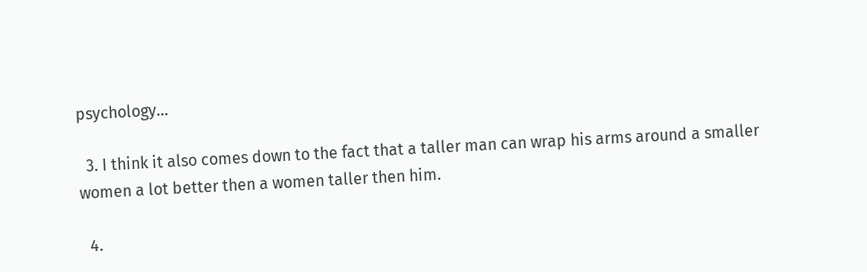psychology...

  3. I think it also comes down to the fact that a taller man can wrap his arms around a smaller women a lot better then a women taller then him.

  4.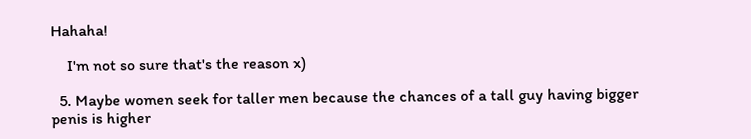Hahaha!

    I'm not so sure that's the reason x)

  5. Maybe women seek for taller men because the chances of a tall guy having bigger penis is higher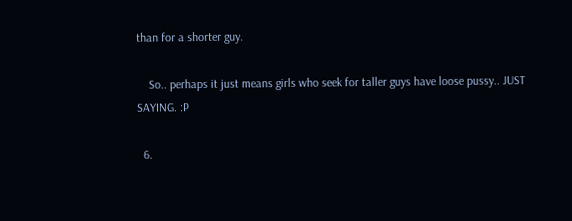than for a shorter guy.

    So.. perhaps it just means girls who seek for taller guys have loose pussy.. JUST SAYING. :P

  6.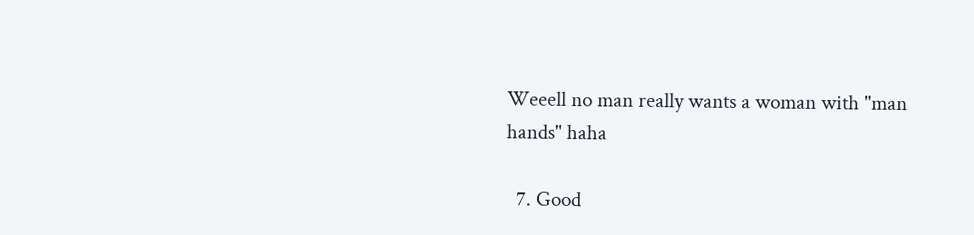Weeell no man really wants a woman with "man hands" haha

  7. Good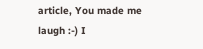article, You made me laugh :-) I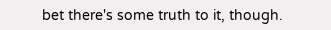bet there's some truth to it, though.